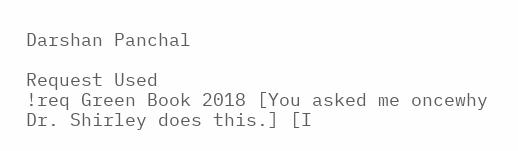Darshan Panchal

Request Used
!req Green Book 2018 [You asked me oncewhy Dr. Shirley does this.] [I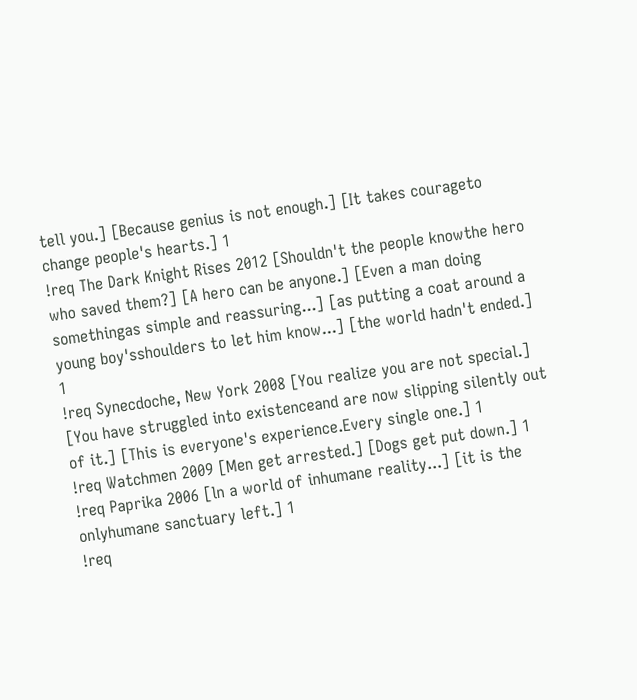tell you.] [Because genius is not enough.] [It takes courageto change people's hearts.] 1
!req The Dark Knight Rises 2012 [Shouldn't the people knowthe hero who saved them?] [A hero can be anyone.] [Even a man doing somethingas simple and reassuring...] [as putting a coat around a young boy'sshoulders to let him know...] [the world hadn't ended.] 1
!req Synecdoche, New York 2008 [You realize you are not special.] [You have struggled into existenceand are now slipping silently out of it.] [This is everyone's experience.Every single one.] 1
!req Watchmen 2009 [Men get arrested.] [Dogs get put down.] 1
!req Paprika 2006 [ln a world of inhumane reality...] [it is the onlyhumane sanctuary left.] 1
!req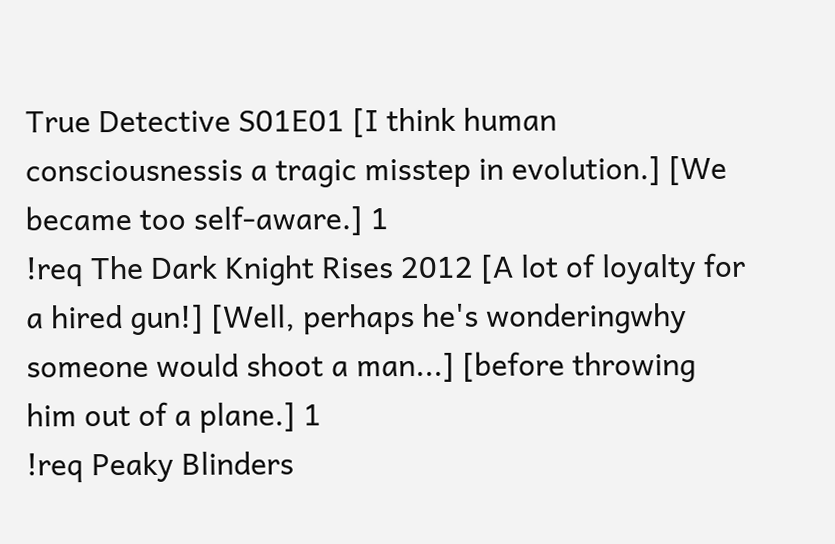True Detective S01E01 [I think human consciousnessis a tragic misstep in evolution.] [We became too self-aware.] 1
!req The Dark Knight Rises 2012 [A lot of loyalty for a hired gun!] [Well, perhaps he's wonderingwhy someone would shoot a man...] [before throwing him out of a plane.] 1
!req Peaky Blinders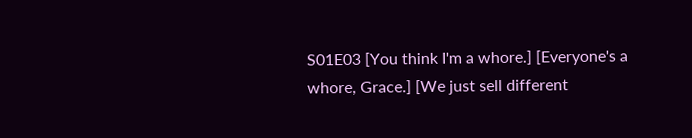S01E03 [You think I'm a whore.] [Everyone's a whore, Grace.] [We just sell different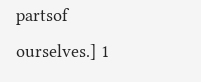partsof ourselves.] 1